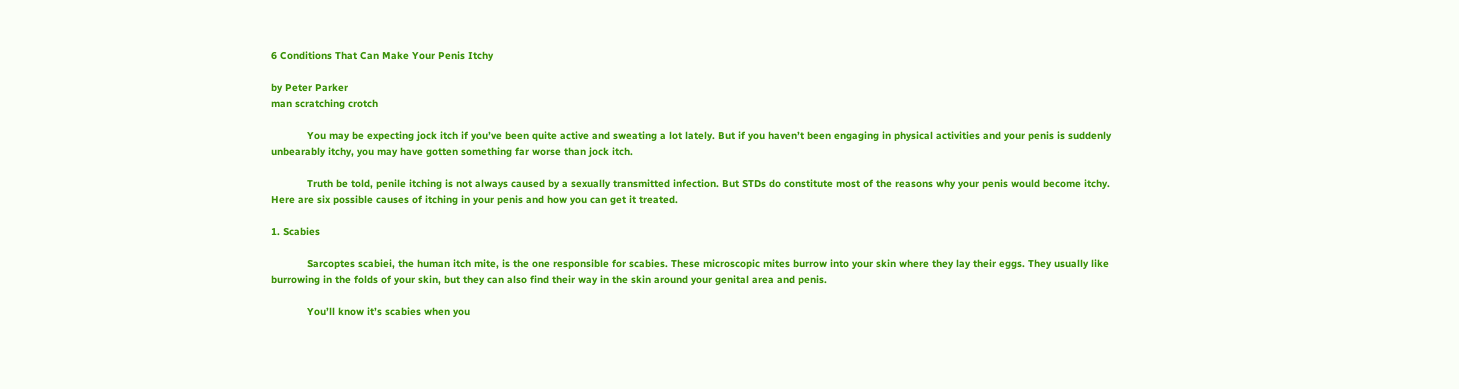6 Conditions That Can Make Your Penis Itchy

by Peter Parker
man scratching crotch

            You may be expecting jock itch if you’ve been quite active and sweating a lot lately. But if you haven’t been engaging in physical activities and your penis is suddenly unbearably itchy, you may have gotten something far worse than jock itch.

            Truth be told, penile itching is not always caused by a sexually transmitted infection. But STDs do constitute most of the reasons why your penis would become itchy. Here are six possible causes of itching in your penis and how you can get it treated.

1. Scabies

            Sarcoptes scabiei, the human itch mite, is the one responsible for scabies. These microscopic mites burrow into your skin where they lay their eggs. They usually like burrowing in the folds of your skin, but they can also find their way in the skin around your genital area and penis.

            You’ll know it’s scabies when you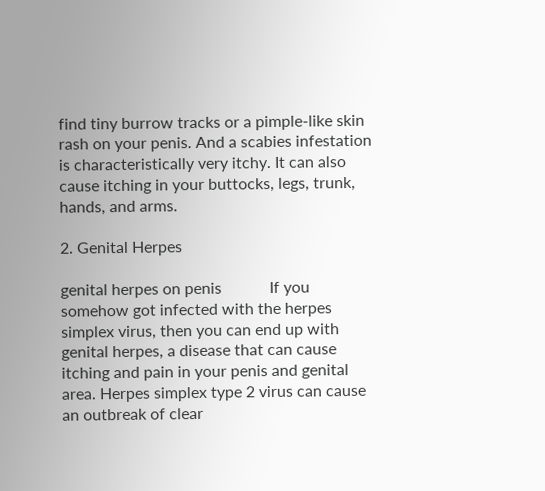find tiny burrow tracks or a pimple-like skin rash on your penis. And a scabies infestation is characteristically very itchy. It can also cause itching in your buttocks, legs, trunk, hands, and arms.

2. Genital Herpes

genital herpes on penis            If you somehow got infected with the herpes simplex virus, then you can end up with genital herpes, a disease that can cause itching and pain in your penis and genital area. Herpes simplex type 2 virus can cause an outbreak of clear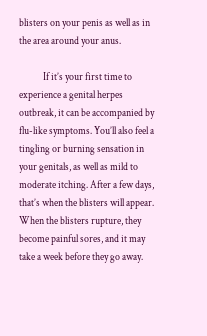blisters on your penis as well as in the area around your anus.

            If it’s your first time to experience a genital herpes outbreak, it can be accompanied by flu-like symptoms. You’ll also feel a tingling or burning sensation in your genitals, as well as mild to moderate itching. After a few days, that’s when the blisters will appear. When the blisters rupture, they become painful sores, and it may take a week before they go away.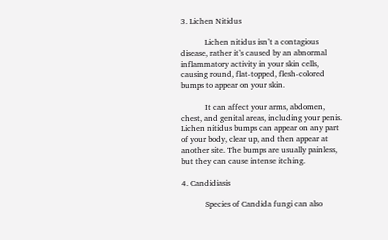3. Lichen Nitidus

            Lichen nitidus isn’t a contagious disease, rather it’s caused by an abnormal inflammatory activity in your skin cells, causing round, flat-topped, flesh-colored bumps to appear on your skin.

            It can affect your arms, abdomen, chest, and genital areas, including your penis. Lichen nitidus bumps can appear on any part of your body, clear up, and then appear at another site. The bumps are usually painless, but they can cause intense itching.

4. Candidiasis

            Species of Candida fungi can also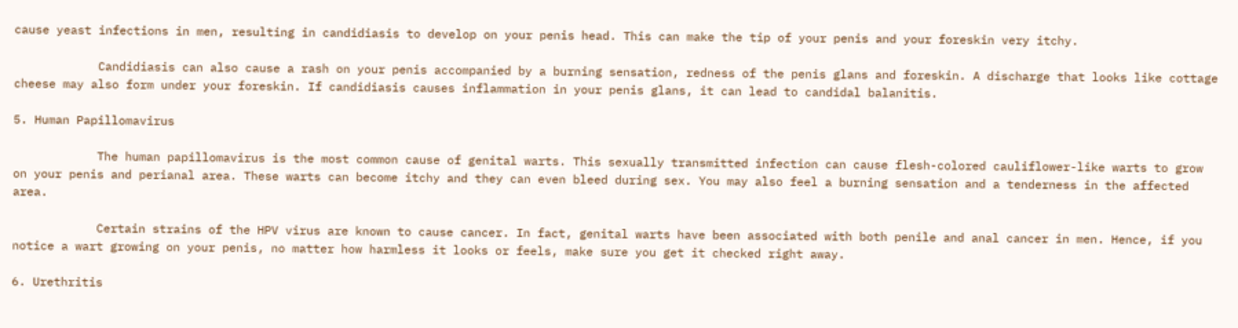cause yeast infections in men, resulting in candidiasis to develop on your penis head. This can make the tip of your penis and your foreskin very itchy.

            Candidiasis can also cause a rash on your penis accompanied by a burning sensation, redness of the penis glans and foreskin. A discharge that looks like cottage cheese may also form under your foreskin. If candidiasis causes inflammation in your penis glans, it can lead to candidal balanitis.

5. Human Papillomavirus

            The human papillomavirus is the most common cause of genital warts. This sexually transmitted infection can cause flesh-colored cauliflower-like warts to grow on your penis and perianal area. These warts can become itchy and they can even bleed during sex. You may also feel a burning sensation and a tenderness in the affected area.

            Certain strains of the HPV virus are known to cause cancer. In fact, genital warts have been associated with both penile and anal cancer in men. Hence, if you notice a wart growing on your penis, no matter how harmless it looks or feels, make sure you get it checked right away.

6. Urethritis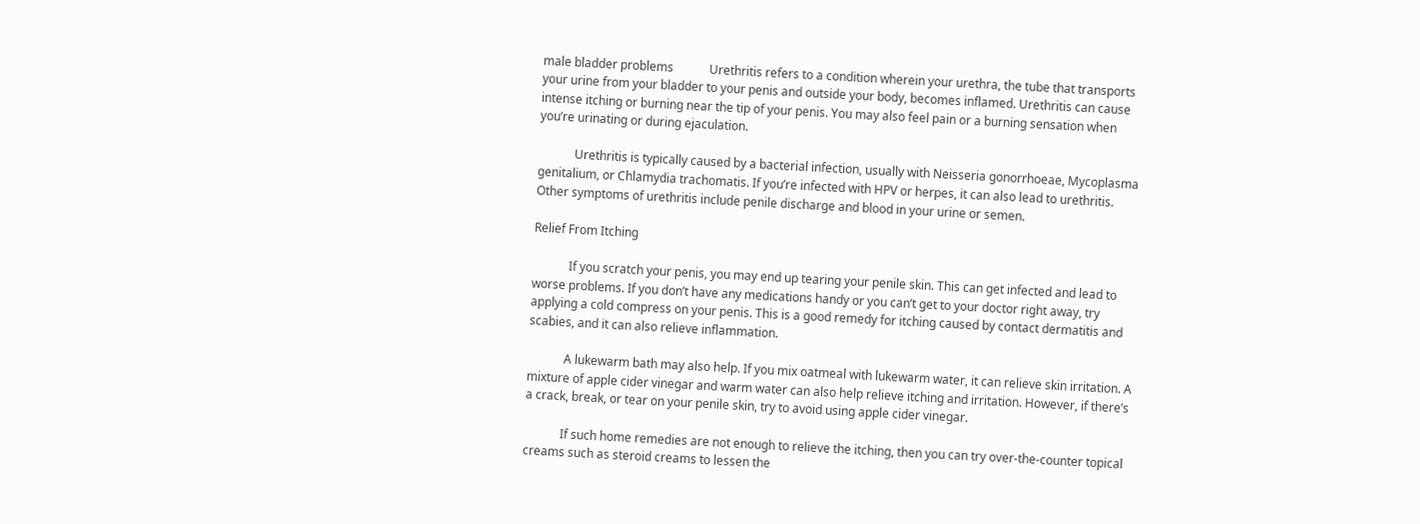male bladder problems            Urethritis refers to a condition wherein your urethra, the tube that transports your urine from your bladder to your penis and outside your body, becomes inflamed. Urethritis can cause intense itching or burning near the tip of your penis. You may also feel pain or a burning sensation when you’re urinating or during ejaculation.

            Urethritis is typically caused by a bacterial infection, usually with Neisseria gonorrhoeae, Mycoplasma genitalium, or Chlamydia trachomatis. If you’re infected with HPV or herpes, it can also lead to urethritis. Other symptoms of urethritis include penile discharge and blood in your urine or semen.

Relief From Itching

            If you scratch your penis, you may end up tearing your penile skin. This can get infected and lead to worse problems. If you don’t have any medications handy or you can’t get to your doctor right away, try applying a cold compress on your penis. This is a good remedy for itching caused by contact dermatitis and scabies, and it can also relieve inflammation.

            A lukewarm bath may also help. If you mix oatmeal with lukewarm water, it can relieve skin irritation. A mixture of apple cider vinegar and warm water can also help relieve itching and irritation. However, if there’s a crack, break, or tear on your penile skin, try to avoid using apple cider vinegar.

            If such home remedies are not enough to relieve the itching, then you can try over-the-counter topical creams such as steroid creams to lessen the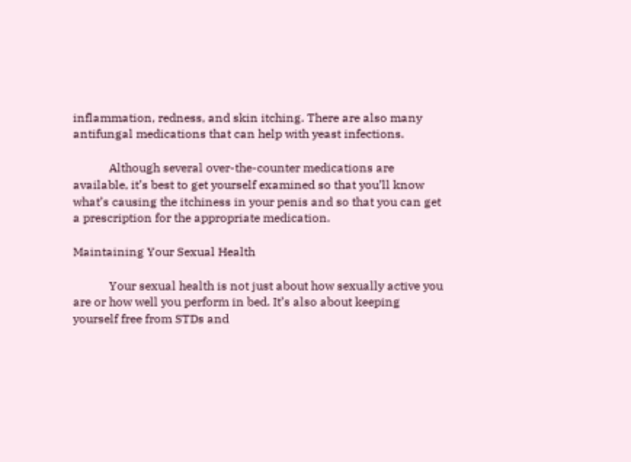inflammation, redness, and skin itching. There are also many antifungal medications that can help with yeast infections.

            Although several over-the-counter medications are available, it’s best to get yourself examined so that you’ll know what’s causing the itchiness in your penis and so that you can get a prescription for the appropriate medication.

Maintaining Your Sexual Health

            Your sexual health is not just about how sexually active you are or how well you perform in bed. It’s also about keeping yourself free from STDs and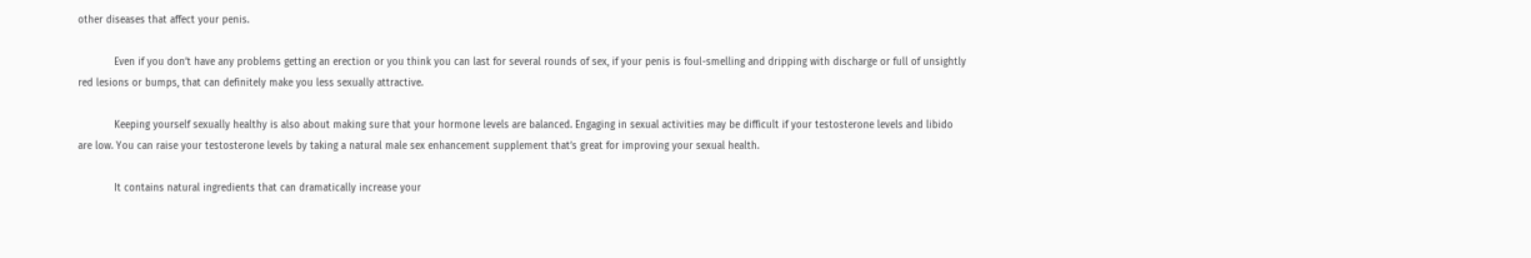other diseases that affect your penis.

            Even if you don’t have any problems getting an erection or you think you can last for several rounds of sex, if your penis is foul-smelling and dripping with discharge or full of unsightly red lesions or bumps, that can definitely make you less sexually attractive.

            Keeping yourself sexually healthy is also about making sure that your hormone levels are balanced. Engaging in sexual activities may be difficult if your testosterone levels and libido are low. You can raise your testosterone levels by taking a natural male sex enhancement supplement that’s great for improving your sexual health.

            It contains natural ingredients that can dramatically increase your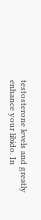testosterone levels and greatly enhance your libido. In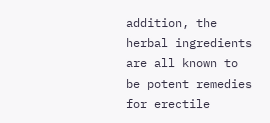addition, the herbal ingredients are all known to be potent remedies for erectile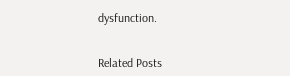dysfunction.


Related Posts